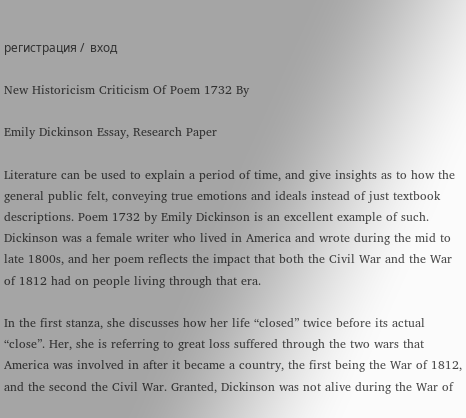регистрация /  вход

New Historicism Criticism Of Poem 1732 By

Emily Dickinson Essay, Research Paper

Literature can be used to explain a period of time, and give insights as to how the general public felt, conveying true emotions and ideals instead of just textbook descriptions. Poem 1732 by Emily Dickinson is an excellent example of such. Dickinson was a female writer who lived in America and wrote during the mid to late 1800s, and her poem reflects the impact that both the Civil War and the War of 1812 had on people living through that era.

In the first stanza, she discusses how her life “closed” twice before its actual “close”. Her, she is referring to great loss suffered through the two wars that America was involved in after it became a country, the first being the War of 1812, and the second the Civil War. Granted, Dickinson was not alive during the War of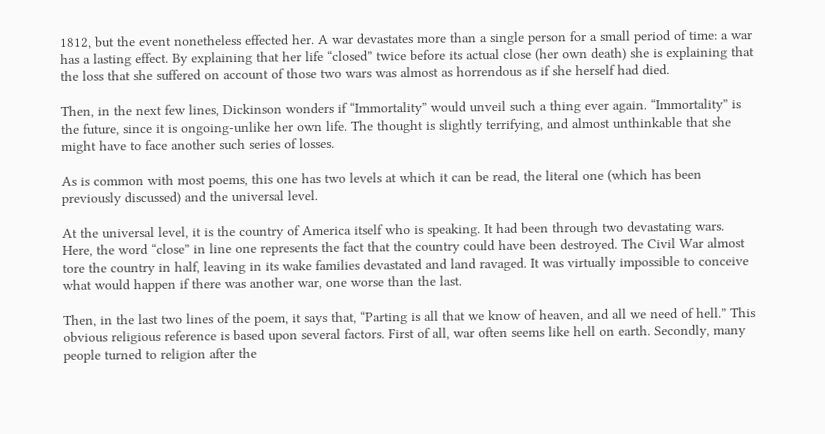1812, but the event nonetheless effected her. A war devastates more than a single person for a small period of time: a war has a lasting effect. By explaining that her life “closed” twice before its actual close (her own death) she is explaining that the loss that she suffered on account of those two wars was almost as horrendous as if she herself had died.

Then, in the next few lines, Dickinson wonders if “Immortality” would unveil such a thing ever again. “Immortality” is the future, since it is ongoing-unlike her own life. The thought is slightly terrifying, and almost unthinkable that she might have to face another such series of losses.

As is common with most poems, this one has two levels at which it can be read, the literal one (which has been previously discussed) and the universal level.

At the universal level, it is the country of America itself who is speaking. It had been through two devastating wars. Here, the word “close” in line one represents the fact that the country could have been destroyed. The Civil War almost tore the country in half, leaving in its wake families devastated and land ravaged. It was virtually impossible to conceive what would happen if there was another war, one worse than the last.

Then, in the last two lines of the poem, it says that, “Parting is all that we know of heaven, and all we need of hell.” This obvious religious reference is based upon several factors. First of all, war often seems like hell on earth. Secondly, many people turned to religion after the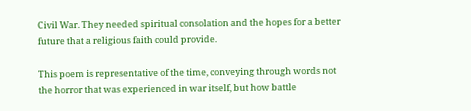Civil War. They needed spiritual consolation and the hopes for a better future that a religious faith could provide.

This poem is representative of the time, conveying through words not the horror that was experienced in war itself, but how battle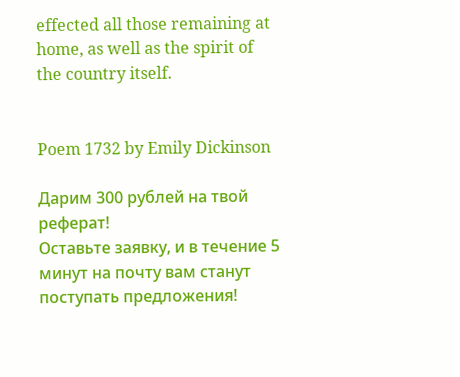effected all those remaining at home, as well as the spirit of the country itself.


Poem 1732 by Emily Dickinson

Дарим 300 рублей на твой реферат!
Оставьте заявку, и в течение 5 минут на почту вам станут поступать предложения!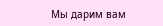Мы дарим вам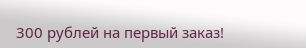300 рублей на первый заказ!